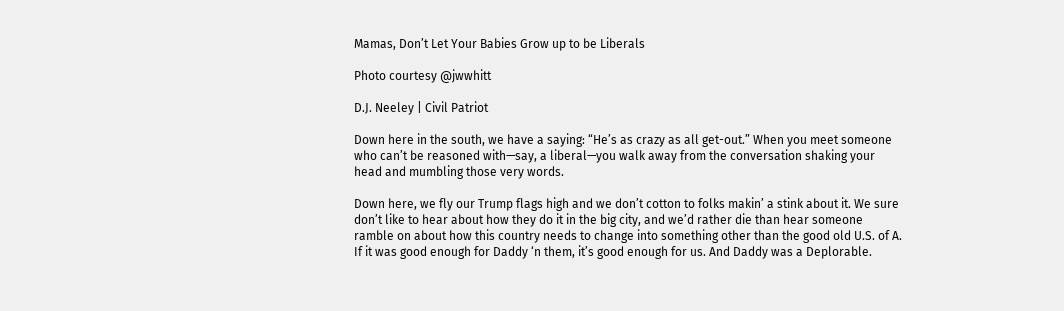Mamas, Don’t Let Your Babies Grow up to be Liberals

Photo courtesy @jwwhitt

D.J. Neeley | Civil Patriot

Down here in the south, we have a saying: “He’s as crazy as all get-out.” When you meet someone who can’t be reasoned with—say, a liberal—you walk away from the conversation shaking your head and mumbling those very words.

Down here, we fly our Trump flags high and we don’t cotton to folks makin’ a stink about it. We sure don’t like to hear about how they do it in the big city, and we’d rather die than hear someone ramble on about how this country needs to change into something other than the good old U.S. of A. If it was good enough for Daddy ‘n them, it’s good enough for us. And Daddy was a Deplorable.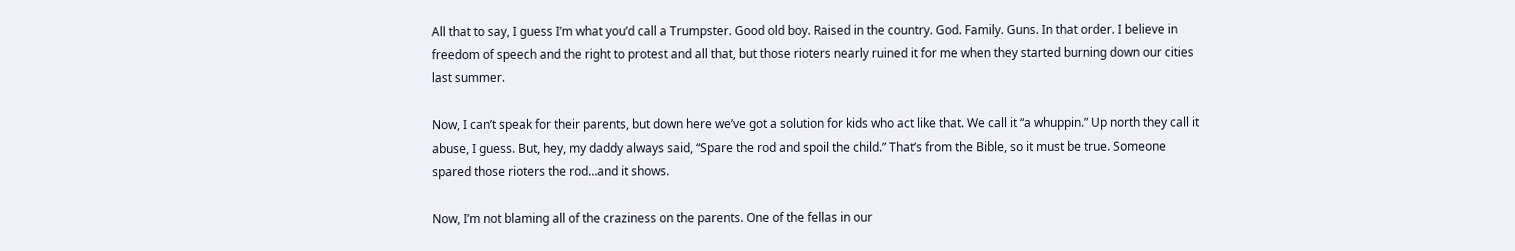All that to say, I guess I’m what you’d call a Trumpster. Good old boy. Raised in the country. God. Family. Guns. In that order. I believe in freedom of speech and the right to protest and all that, but those rioters nearly ruined it for me when they started burning down our cities last summer.

Now, I can’t speak for their parents, but down here we’ve got a solution for kids who act like that. We call it “a whuppin.” Up north they call it abuse, I guess. But, hey, my daddy always said, “Spare the rod and spoil the child.” That’s from the Bible, so it must be true. Someone spared those rioters the rod…and it shows.

Now, I’m not blaming all of the craziness on the parents. One of the fellas in our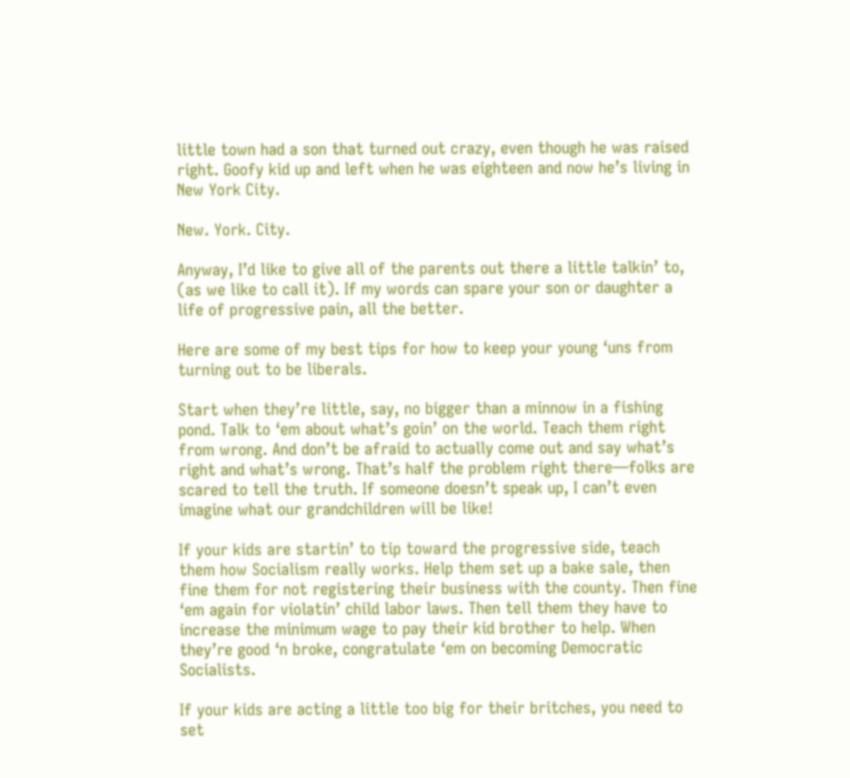little town had a son that turned out crazy, even though he was raised right. Goofy kid up and left when he was eighteen and now he’s living in New York City.

New. York. City.

Anyway, I’d like to give all of the parents out there a little talkin’ to, (as we like to call it). If my words can spare your son or daughter a life of progressive pain, all the better.

Here are some of my best tips for how to keep your young ‘uns from turning out to be liberals.

Start when they’re little, say, no bigger than a minnow in a fishing pond. Talk to ‘em about what’s goin’ on the world. Teach them right from wrong. And don’t be afraid to actually come out and say what’s right and what’s wrong. That’s half the problem right there—folks are scared to tell the truth. If someone doesn’t speak up, I can’t even imagine what our grandchildren will be like!

If your kids are startin’ to tip toward the progressive side, teach them how Socialism really works. Help them set up a bake sale, then fine them for not registering their business with the county. Then fine ‘em again for violatin’ child labor laws. Then tell them they have to increase the minimum wage to pay their kid brother to help. When they’re good ‘n broke, congratulate ‘em on becoming Democratic Socialists.

If your kids are acting a little too big for their britches, you need to set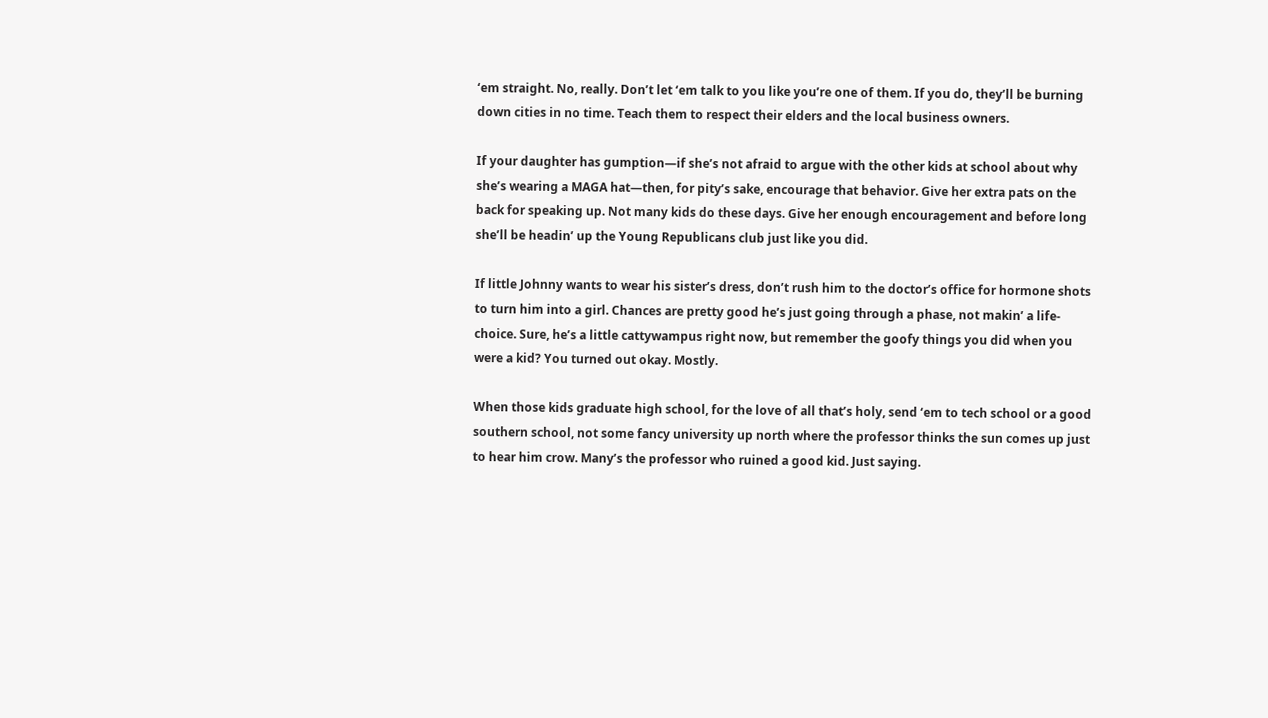‘em straight. No, really. Don’t let ‘em talk to you like you’re one of them. If you do, they’ll be burning down cities in no time. Teach them to respect their elders and the local business owners.

If your daughter has gumption—if she’s not afraid to argue with the other kids at school about why she’s wearing a MAGA hat—then, for pity’s sake, encourage that behavior. Give her extra pats on the back for speaking up. Not many kids do these days. Give her enough encouragement and before long she’ll be headin’ up the Young Republicans club just like you did.

If little Johnny wants to wear his sister’s dress, don’t rush him to the doctor’s office for hormone shots to turn him into a girl. Chances are pretty good he’s just going through a phase, not makin’ a life-choice. Sure, he’s a little cattywampus right now, but remember the goofy things you did when you were a kid? You turned out okay. Mostly.

When those kids graduate high school, for the love of all that’s holy, send ‘em to tech school or a good southern school, not some fancy university up north where the professor thinks the sun comes up just to hear him crow. Many’s the professor who ruined a good kid. Just saying.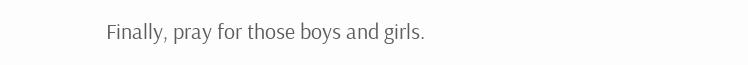Finally, pray for those boys and girls.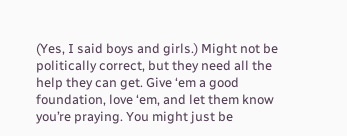(Yes, I said boys and girls.) Might not be politically correct, but they need all the help they can get. Give ‘em a good foundation, love ‘em, and let them know you’re praying. You might just be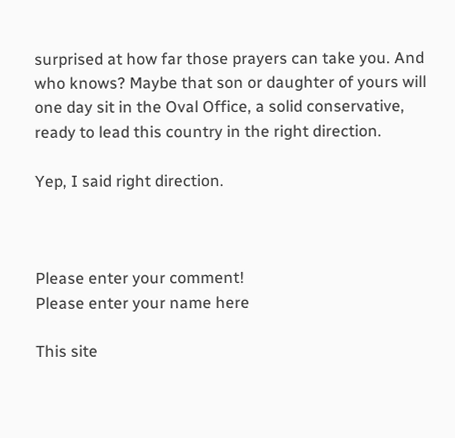surprised at how far those prayers can take you. And who knows? Maybe that son or daughter of yours will one day sit in the Oval Office, a solid conservative, ready to lead this country in the right direction.

Yep, I said right direction.



Please enter your comment!
Please enter your name here

This site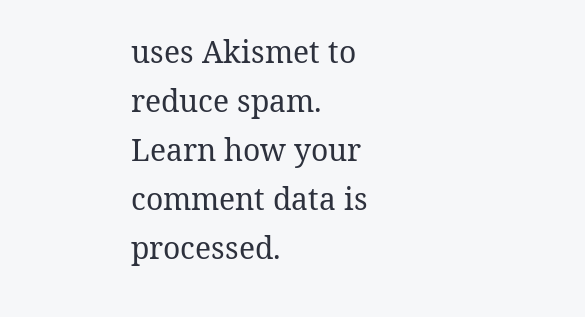uses Akismet to reduce spam. Learn how your comment data is processed.